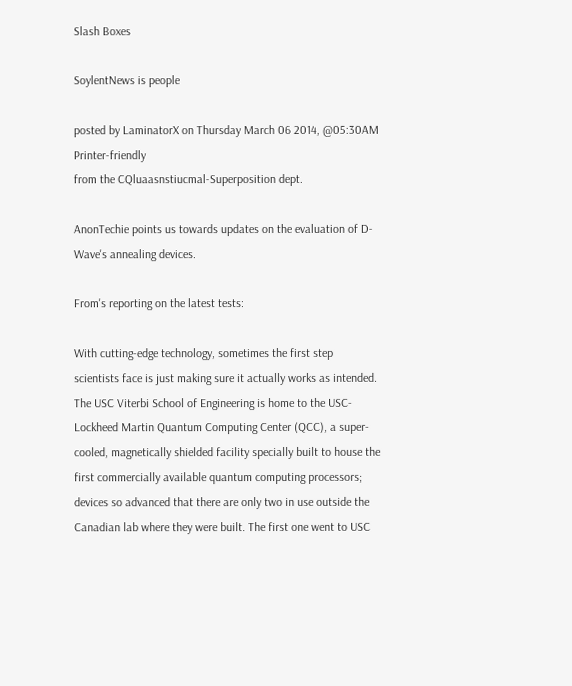Slash Boxes

SoylentNews is people

posted by LaminatorX on Thursday March 06 2014, @05:30AM   Printer-friendly
from the CQluaasnstiucmal-Superposition dept.

AnonTechie points us towards updates on the evaluation of D-Wave's annealing devices.

From's reporting on the latest tests:

With cutting-edge technology, sometimes the first step scientists face is just making sure it actually works as intended. The USC Viterbi School of Engineering is home to the USC-Lockheed Martin Quantum Computing Center (QCC), a super-cooled, magnetically shielded facility specially built to house the first commercially available quantum computing processors; devices so advanced that there are only two in use outside the Canadian lab where they were built. The first one went to USC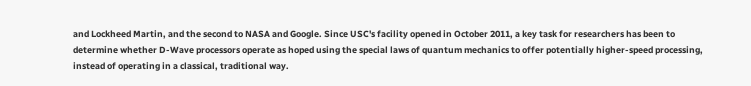and Lockheed Martin, and the second to NASA and Google. Since USC's facility opened in October 2011, a key task for researchers has been to determine whether D-Wave processors operate as hoped using the special laws of quantum mechanics to offer potentially higher-speed processing, instead of operating in a classical, traditional way.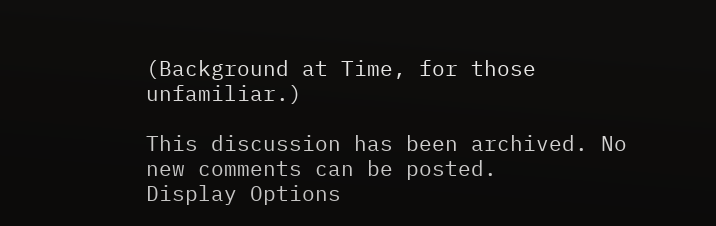(Background at Time, for those unfamiliar.)

This discussion has been archived. No new comments can be posted.
Display Options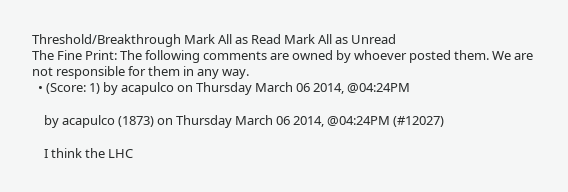Threshold/Breakthrough Mark All as Read Mark All as Unread
The Fine Print: The following comments are owned by whoever posted them. We are not responsible for them in any way.
  • (Score: 1) by acapulco on Thursday March 06 2014, @04:24PM

    by acapulco (1873) on Thursday March 06 2014, @04:24PM (#12027)

    I think the LHC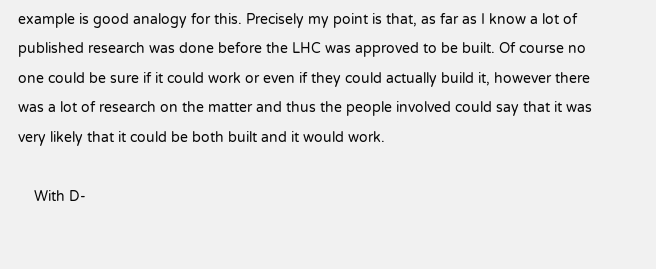example is good analogy for this. Precisely my point is that, as far as I know a lot of published research was done before the LHC was approved to be built. Of course no one could be sure if it could work or even if they could actually build it, however there was a lot of research on the matter and thus the people involved could say that it was very likely that it could be both built and it would work.

    With D-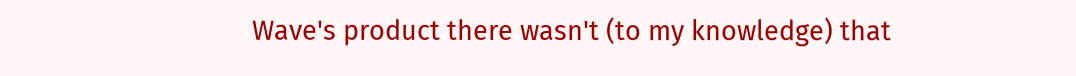Wave's product there wasn't (to my knowledge) that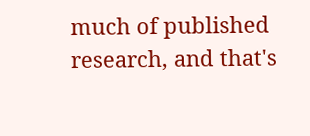much of published research, and that's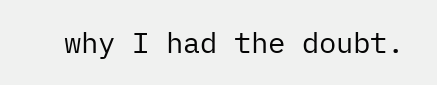why I had the doubt.